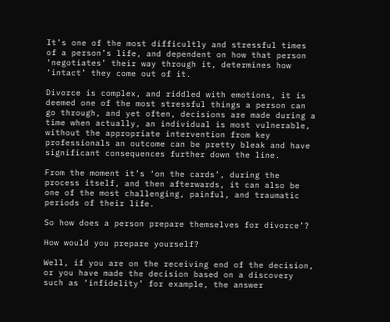It’s one of the most difficultly and stressful times of a person’s life, and dependent on how that person ‘negotiates’ their way through it, determines how ‘intact’ they come out of it.

Divorce is complex, and riddled with emotions, it is deemed one of the most stressful things a person can go through, and yet often, decisions are made during a time when actually, an individual is most vulnerable, without the appropriate intervention from key professionals an outcome can be pretty bleak and have significant consequences further down the line.

From the moment it’s ‘on the cards’, during the process itself, and then afterwards, it can also be one of the most challenging, painful, and traumatic periods of their life.

So how does a person prepare themselves for divorce’?

How would you prepare yourself?

Well, if you are on the receiving end of the decision, or you have made the decision based on a discovery such as ‘infidelity’ for example, the answer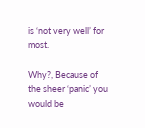is ‘not very well’ for most.

Why?, Because of the sheer ‘panic’ you would be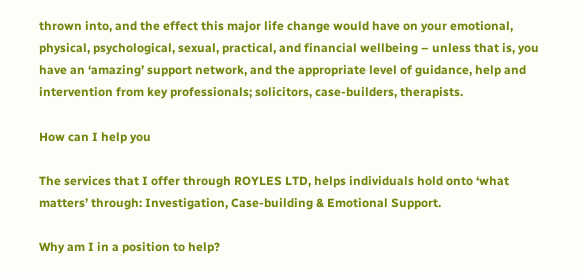thrown into, and the effect this major life change would have on your emotional, physical, psychological, sexual, practical, and financial wellbeing – unless that is, you have an ‘amazing’ support network, and the appropriate level of guidance, help and intervention from key professionals; solicitors, case-builders, therapists.

How can I help you

The services that I offer through ROYLES LTD, helps individuals hold onto ‘what matters’ through: Investigation, Case-building & Emotional Support.

Why am I in a position to help?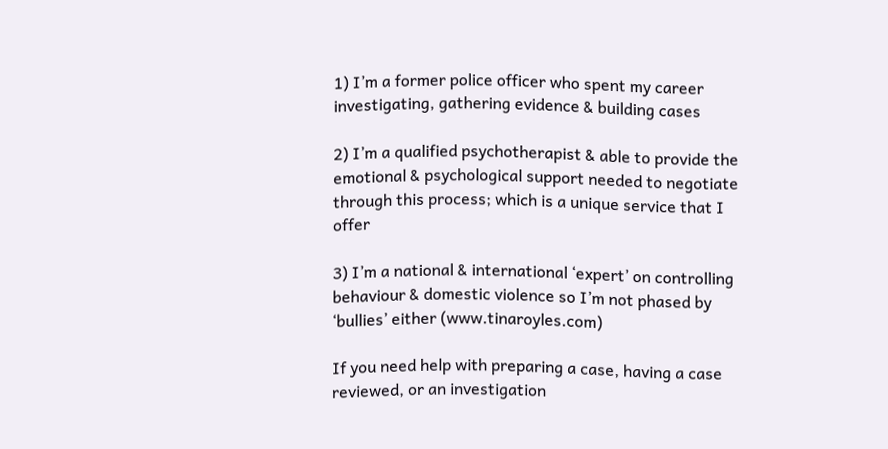1) I’m a former police officer who spent my career investigating, gathering evidence & building cases

2) I’m a qualified psychotherapist & able to provide the emotional & psychological support needed to negotiate through this process; which is a unique service that I offer

3) I’m a national & international ‘expert’ on controlling behaviour & domestic violence so I’m not phased by ‘bullies’ either (www.tinaroyles.com)

If you need help with preparing a case, having a case reviewed, or an investigation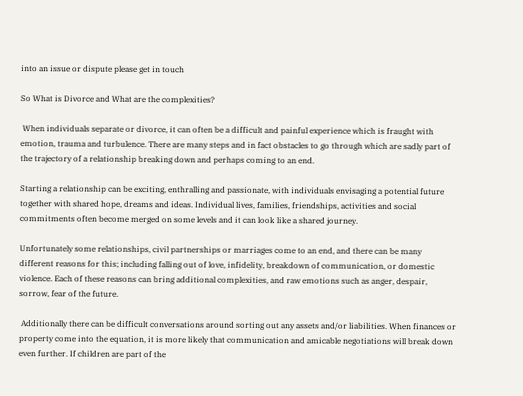into an issue or dispute please get in touch

So What is Divorce and What are the complexities?

 When individuals separate or divorce, it can often be a difficult and painful experience which is fraught with emotion, trauma and turbulence. There are many steps and in fact obstacles to go through which are sadly part of the trajectory of a relationship breaking down and perhaps coming to an end.

Starting a relationship can be exciting, enthralling and passionate, with individuals envisaging a potential future together with shared hope, dreams and ideas. Individual lives, families, friendships, activities and social commitments often become merged on some levels and it can look like a shared journey.

Unfortunately some relationships, civil partnerships or marriages come to an end, and there can be many different reasons for this; including falling out of love, infidelity, breakdown of communication, or domestic violence. Each of these reasons can bring additional complexities, and raw emotions such as anger, despair, sorrow, fear of the future.

 Additionally there can be difficult conversations around sorting out any assets and/or liabilities. When finances or property come into the equation, it is more likely that communication and amicable negotiations will break down even further. If children are part of the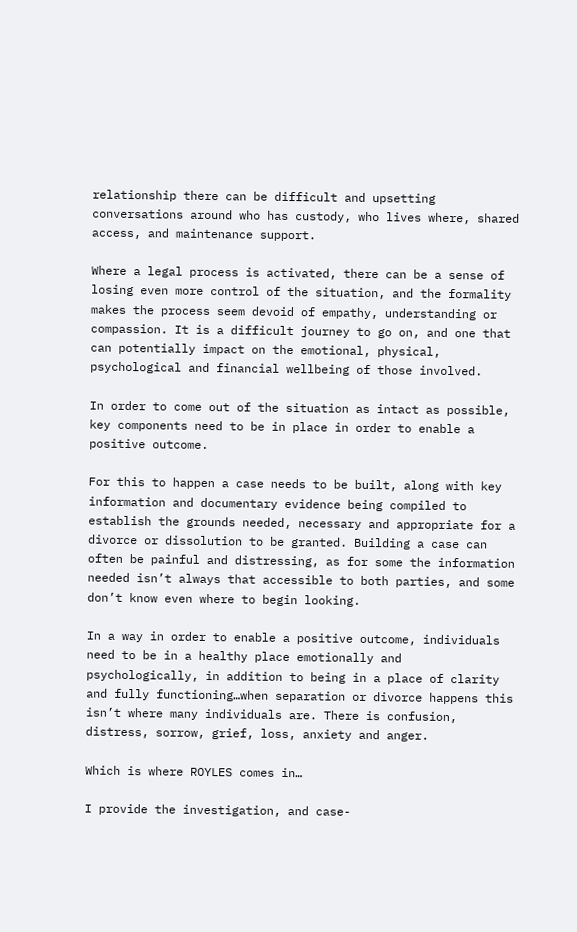relationship there can be difficult and upsetting conversations around who has custody, who lives where, shared access, and maintenance support.

Where a legal process is activated, there can be a sense of losing even more control of the situation, and the formality makes the process seem devoid of empathy, understanding or compassion. It is a difficult journey to go on, and one that can potentially impact on the emotional, physical, psychological and financial wellbeing of those involved.

In order to come out of the situation as intact as possible, key components need to be in place in order to enable a positive outcome.

For this to happen a case needs to be built, along with key information and documentary evidence being compiled to establish the grounds needed, necessary and appropriate for a divorce or dissolution to be granted. Building a case can often be painful and distressing, as for some the information needed isn’t always that accessible to both parties, and some don’t know even where to begin looking.

In a way in order to enable a positive outcome, individuals need to be in a healthy place emotionally and psychologically, in addition to being in a place of clarity and fully functioning…when separation or divorce happens this isn’t where many individuals are. There is confusion, distress, sorrow, grief, loss, anxiety and anger.

Which is where ROYLES comes in…

I provide the investigation, and case-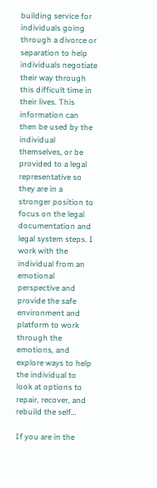building service for individuals going through a divorce or separation to help individuals negotiate their way through this difficult time in their lives. This information can then be used by the individual themselves, or be provided to a legal representative so they are in a stronger position to focus on the legal documentation and legal system steps. I work with the individual from an emotional perspective and provide the safe environment and platform to work through the emotions, and explore ways to help the individual to look at options to repair, recover, and rebuild the self…

If you are in the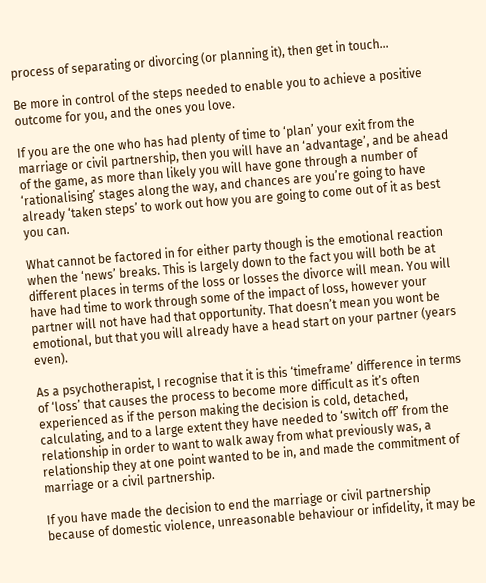process of separating or divorcing (or planning it), then get in touch…

Be more in control of the steps needed to enable you to achieve a positive outcome for you, and the ones you love.

If you are the one who has had plenty of time to ‘plan’ your exit from the marriage or civil partnership, then you will have an ‘advantage’, and be ahead of the game, as more than likely you will have gone through a number of ‘rationalising’ stages along the way, and chances are you’re going to have already ‘taken steps’ to work out how you are going to come out of it as best you can.

What cannot be factored in for either party though is the emotional reaction when the ‘news’ breaks. This is largely down to the fact you will both be at different places in terms of the loss or losses the divorce will mean. You will have had time to work through some of the impact of loss, however your partner will not have had that opportunity. That doesn’t mean you wont be emotional, but that you will already have a head start on your partner (years even).

As a psychotherapist, I recognise that it is this ‘timeframe’ difference in terms of ‘loss’ that causes the process to become more difficult as it’s often experienced as if the person making the decision is cold, detached, calculating, and to a large extent they have needed to ‘switch off’ from the relationship in order to want to walk away from what previously was, a relationship they at one point wanted to be in, and made the commitment of marriage or a civil partnership.

If you have made the decision to end the marriage or civil partnership because of domestic violence, unreasonable behaviour or infidelity, it may be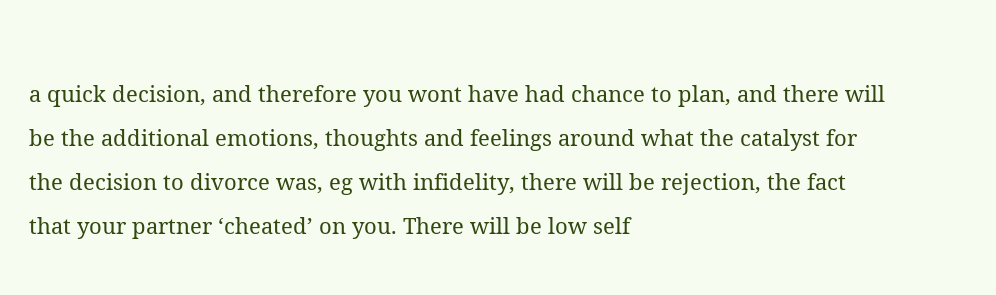a quick decision, and therefore you wont have had chance to plan, and there will be the additional emotions, thoughts and feelings around what the catalyst for the decision to divorce was, eg with infidelity, there will be rejection, the fact that your partner ‘cheated’ on you. There will be low self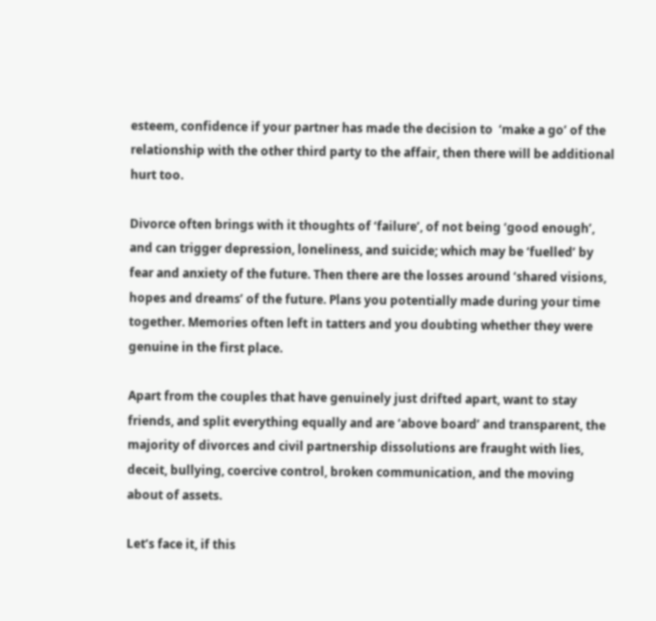esteem, confidence if your partner has made the decision to  ‘make a go’ of the relationship with the other third party to the affair, then there will be additional hurt too.

Divorce often brings with it thoughts of ‘failure’, of not being ‘good enough’, and can trigger depression, loneliness, and suicide; which may be ‘fuelled’ by fear and anxiety of the future. Then there are the losses around ‘shared visions, hopes and dreams’ of the future. Plans you potentially made during your time together. Memories often left in tatters and you doubting whether they were genuine in the first place.

Apart from the couples that have genuinely just drifted apart, want to stay friends, and split everything equally and are ‘above board’ and transparent, the majority of divorces and civil partnership dissolutions are fraught with lies, deceit, bullying, coercive control, broken communication, and the moving about of assets.

Let’s face it, if this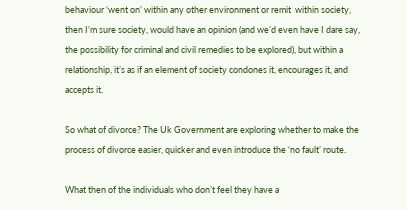behaviour ‘went on’ within any other environment or remit  within society, then I’m sure society, would have an opinion (and we’d even have I dare say, the possibility for criminal and civil remedies to be explored), but within a relationship, it’s as if an element of society condones it, encourages it, and accepts it.

So what of divorce? The Uk Government are exploring whether to make the process of divorce easier, quicker and even introduce the ‘no fault’ route.

What then of the individuals who don’t feel they have a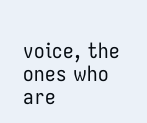voice, the ones who are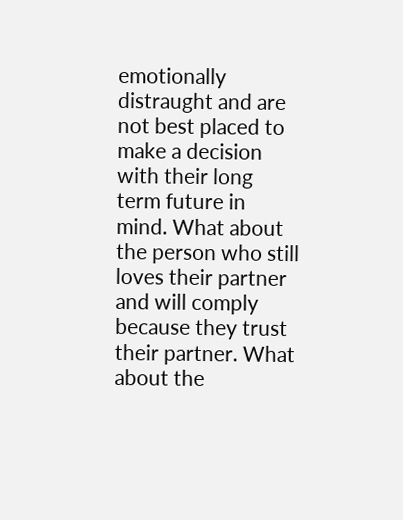emotionally distraught and are not best placed to make a decision with their long term future in mind. What about the person who still loves their partner and will comply because they trust their partner. What about the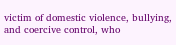victim of domestic violence, bullying, and coercive control, who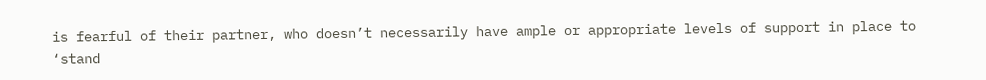is fearful of their partner, who doesn’t necessarily have ample or appropriate levels of support in place to ‘stand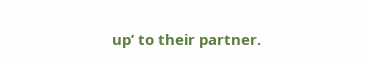up’ to their partner.